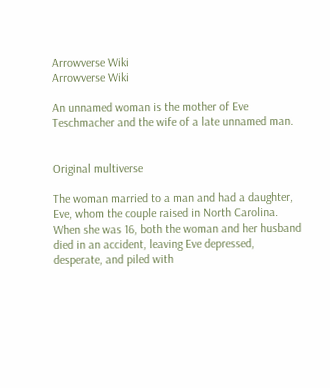Arrowverse Wiki
Arrowverse Wiki

An unnamed woman is the mother of Eve Teschmacher and the wife of a late unnamed man.


Original multiverse

The woman married to a man and had a daughter, Eve, whom the couple raised in North Carolina. When she was 16, both the woman and her husband died in an accident, leaving Eve depressed, desperate, and piled with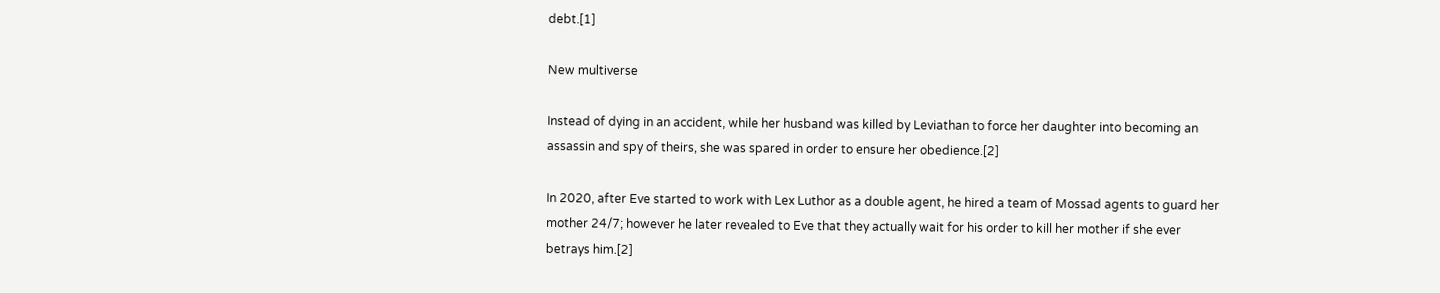debt.[1]

New multiverse

Instead of dying in an accident, while her husband was killed by Leviathan to force her daughter into becoming an assassin and spy of theirs, she was spared in order to ensure her obedience.[2]

In 2020, after Eve started to work with Lex Luthor as a double agent, he hired a team of Mossad agents to guard her mother 24/7; however he later revealed to Eve that they actually wait for his order to kill her mother if she ever betrays him.[2]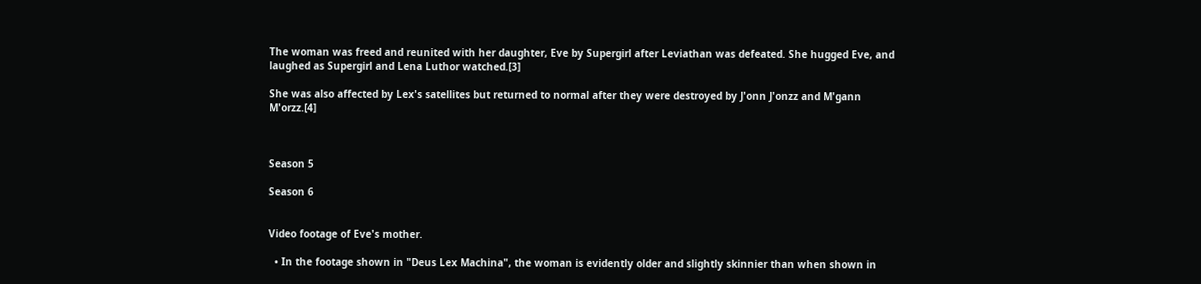The woman was freed and reunited with her daughter, Eve by Supergirl after Leviathan was defeated. She hugged Eve, and laughed as Supergirl and Lena Luthor watched.[3]

She was also affected by Lex's satellites but returned to normal after they were destroyed by J'onn J'onzz and M'gann M'orzz.[4]



Season 5

Season 6


Video footage of Eve's mother.

  • In the footage shown in "Deus Lex Machina", the woman is evidently older and slightly skinnier than when shown in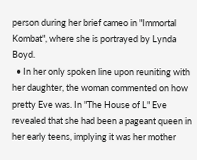person during her brief cameo in "Immortal Kombat", where she is portrayed by Lynda Boyd.
  • In her only spoken line upon reuniting with her daughter, the woman commented on how pretty Eve was. In "The House of L" Eve revealed that she had been a pageant queen in her early teens, implying it was her mother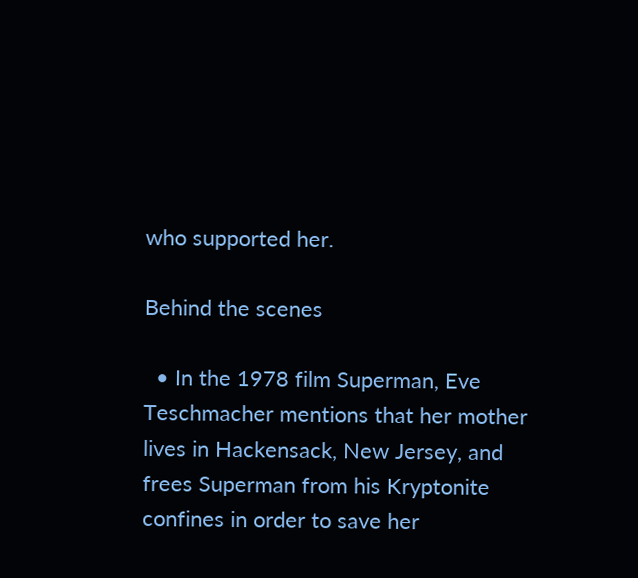who supported her.

Behind the scenes

  • In the 1978 film Superman, Eve Teschmacher mentions that her mother lives in Hackensack, New Jersey, and frees Superman from his Kryptonite confines in order to save her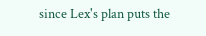since Lex's plan puts the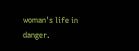woman's life in danger.